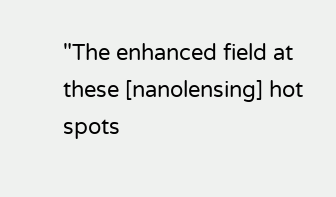"The enhanced field at these [nanolensing] hot spots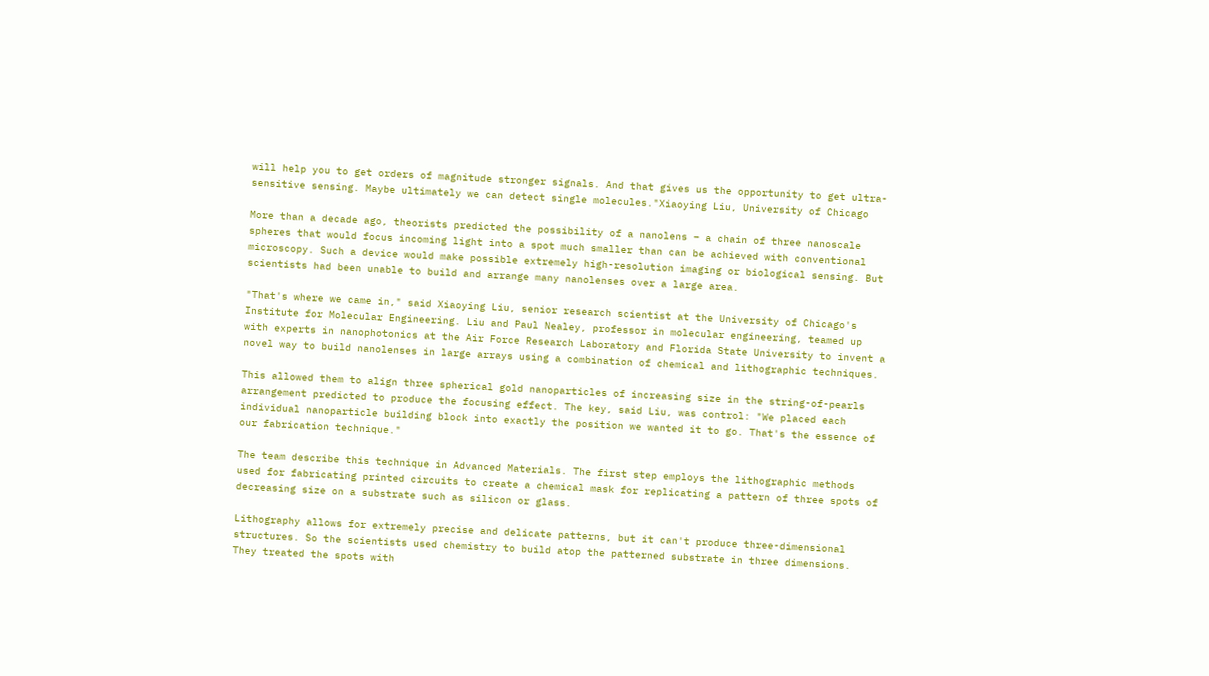will help you to get orders of magnitude stronger signals. And that gives us the opportunity to get ultra-sensitive sensing. Maybe ultimately we can detect single molecules."Xiaoying Liu, University of Chicago

More than a decade ago, theorists predicted the possibility of a nanolens – a chain of three nanoscale spheres that would focus incoming light into a spot much smaller than can be achieved with conventional microscopy. Such a device would make possible extremely high-resolution imaging or biological sensing. But scientists had been unable to build and arrange many nanolenses over a large area.

"That's where we came in," said Xiaoying Liu, senior research scientist at the University of Chicago's Institute for Molecular Engineering. Liu and Paul Nealey, professor in molecular engineering, teamed up with experts in nanophotonics at the Air Force Research Laboratory and Florida State University to invent a novel way to build nanolenses in large arrays using a combination of chemical and lithographic techniques.

This allowed them to align three spherical gold nanoparticles of increasing size in the string-of-pearls arrangement predicted to produce the focusing effect. The key, said Liu, was control: "We placed each individual nanoparticle building block into exactly the position we wanted it to go. That's the essence of our fabrication technique."

The team describe this technique in Advanced Materials. The first step employs the lithographic methods used for fabricating printed circuits to create a chemical mask for replicating a pattern of three spots of decreasing size on a substrate such as silicon or glass.

Lithography allows for extremely precise and delicate patterns, but it can't produce three-dimensional structures. So the scientists used chemistry to build atop the patterned substrate in three dimensions. They treated the spots with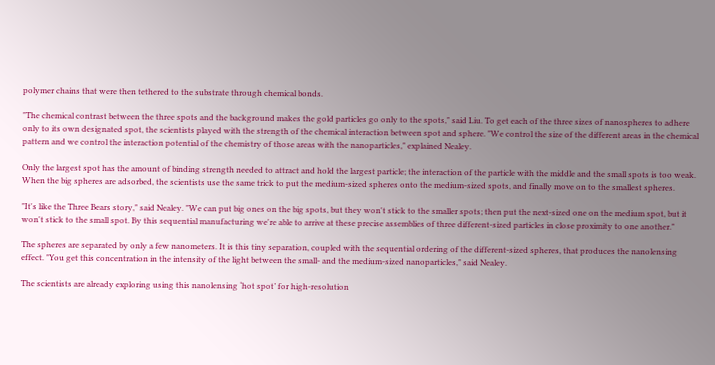polymer chains that were then tethered to the substrate through chemical bonds.

"The chemical contrast between the three spots and the background makes the gold particles go only to the spots," said Liu. To get each of the three sizes of nanospheres to adhere only to its own designated spot, the scientists played with the strength of the chemical interaction between spot and sphere. "We control the size of the different areas in the chemical pattern and we control the interaction potential of the chemistry of those areas with the nanoparticles," explained Nealey.

Only the largest spot has the amount of binding strength needed to attract and hold the largest particle; the interaction of the particle with the middle and the small spots is too weak. When the big spheres are adsorbed, the scientists use the same trick to put the medium-sized spheres onto the medium-sized spots, and finally move on to the smallest spheres.

"It's like the Three Bears story," said Nealey. "We can put big ones on the big spots, but they won't stick to the smaller spots; then put the next-sized one on the medium spot, but it won't stick to the small spot. By this sequential manufacturing we're able to arrive at these precise assemblies of three different-sized particles in close proximity to one another."

The spheres are separated by only a few nanometers. It is this tiny separation, coupled with the sequential ordering of the different-sized spheres, that produces the nanolensing effect. "You get this concentration in the intensity of the light between the small- and the medium-sized nanoparticles," said Nealey.

The scientists are already exploring using this nanolensing ‘hot spot’ for high-resolution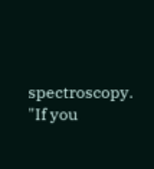spectroscopy. "If you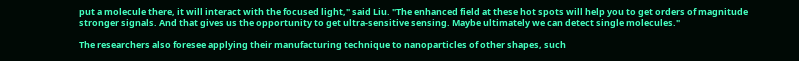put a molecule there, it will interact with the focused light," said Liu. "The enhanced field at these hot spots will help you to get orders of magnitude stronger signals. And that gives us the opportunity to get ultra-sensitive sensing. Maybe ultimately we can detect single molecules."

The researchers also foresee applying their manufacturing technique to nanoparticles of other shapes, such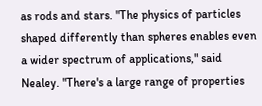as rods and stars. "The physics of particles shaped differently than spheres enables even a wider spectrum of applications," said Nealey. "There's a large range of properties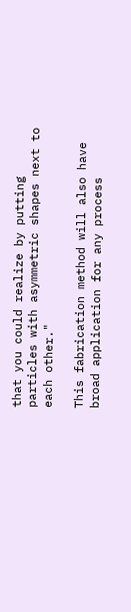that you could realize by putting particles with asymmetric shapes next to each other."

This fabrication method will also have broad application for any process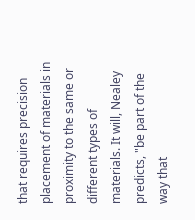that requires precision placement of materials in proximity to the same or different types of materials. It will, Nealey predicts, "be part of the way that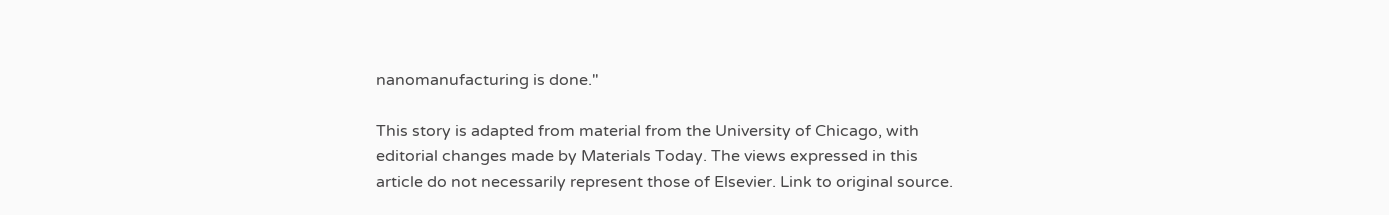nanomanufacturing is done."

This story is adapted from material from the University of Chicago, with editorial changes made by Materials Today. The views expressed in this article do not necessarily represent those of Elsevier. Link to original source.